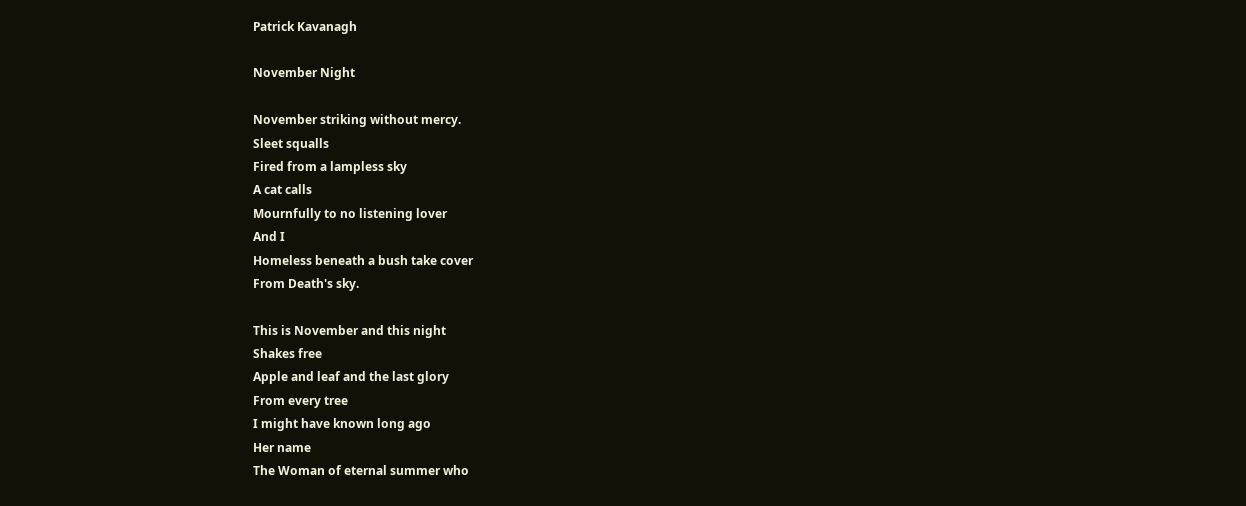Patrick Kavanagh

November Night

November striking without mercy.
Sleet squalls
Fired from a lampless sky
A cat calls
Mournfully to no listening lover
And I
Homeless beneath a bush take cover
From Death's sky.

This is November and this night
Shakes free
Apple and leaf and the last glory
From every tree
I might have known long ago
Her name
The Woman of eternal summer who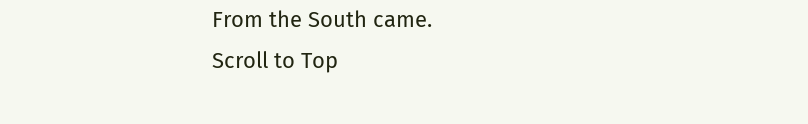From the South came.
Scroll to Top